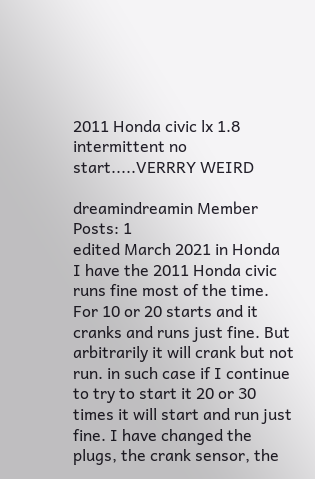2011 Honda civic lx 1.8 intermittent no start.....VERRRY WEIRD

dreamindreamin Member Posts: 1
edited March 2021 in Honda
I have the 2011 Honda civic runs fine most of the time. For 10 or 20 starts and it cranks and runs just fine. But arbitrarily it will crank but not run. in such case if I continue to try to start it 20 or 30 times it will start and run just fine. I have changed the plugs, the crank sensor, the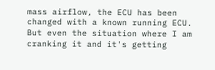mass airflow, the ECU has been changed with a known running ECU. But even the situation where I am cranking it and it's getting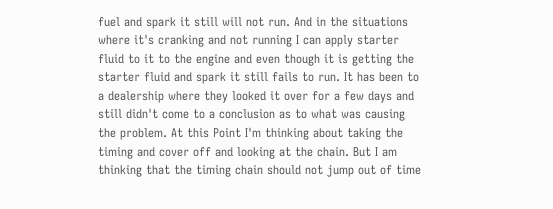fuel and spark it still will not run. And in the situations where it's cranking and not running I can apply starter fluid to it to the engine and even though it is getting the starter fluid and spark it still fails to run. It has been to a dealership where they looked it over for a few days and still didn't come to a conclusion as to what was causing the problem. At this Point I'm thinking about taking the timing and cover off and looking at the chain. But I am thinking that the timing chain should not jump out of time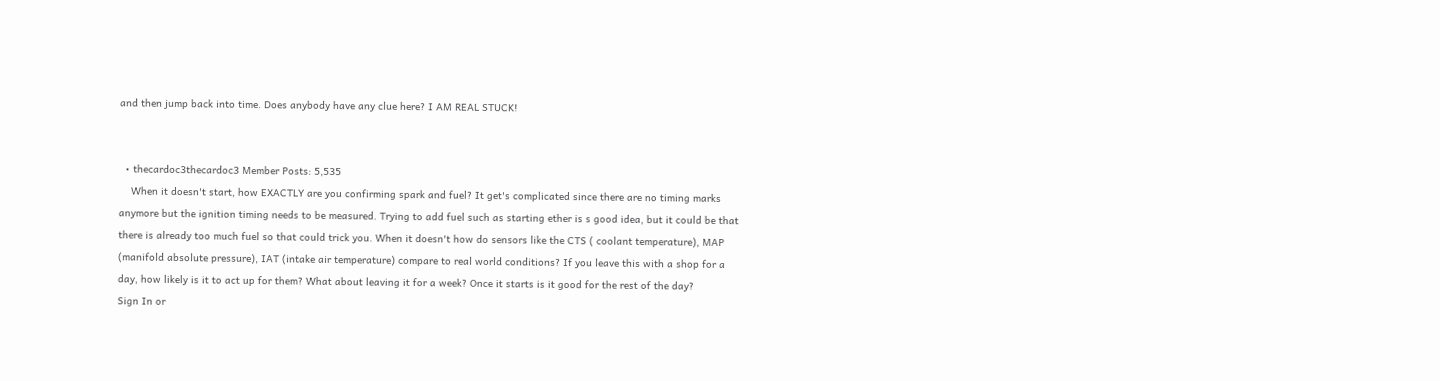and then jump back into time. Does anybody have any clue here? I AM REAL STUCK!


  • thecardoc3thecardoc3 Member Posts: 5,535
    When it doesn't start, how EXACTLY are you confirming spark and fuel? It get's complicated since there are no timing marks anymore but the ignition timing needs to be measured. Trying to add fuel such as starting ether is s good idea, but it could be that there is already too much fuel so that could trick you. When it doesn't how do sensors like the CTS ( coolant temperature), MAP (manifold absolute pressure), IAT (intake air temperature) compare to real world conditions? If you leave this with a shop for a day, how likely is it to act up for them? What about leaving it for a week? Once it starts is it good for the rest of the day?
Sign In or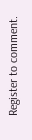Register to comment.